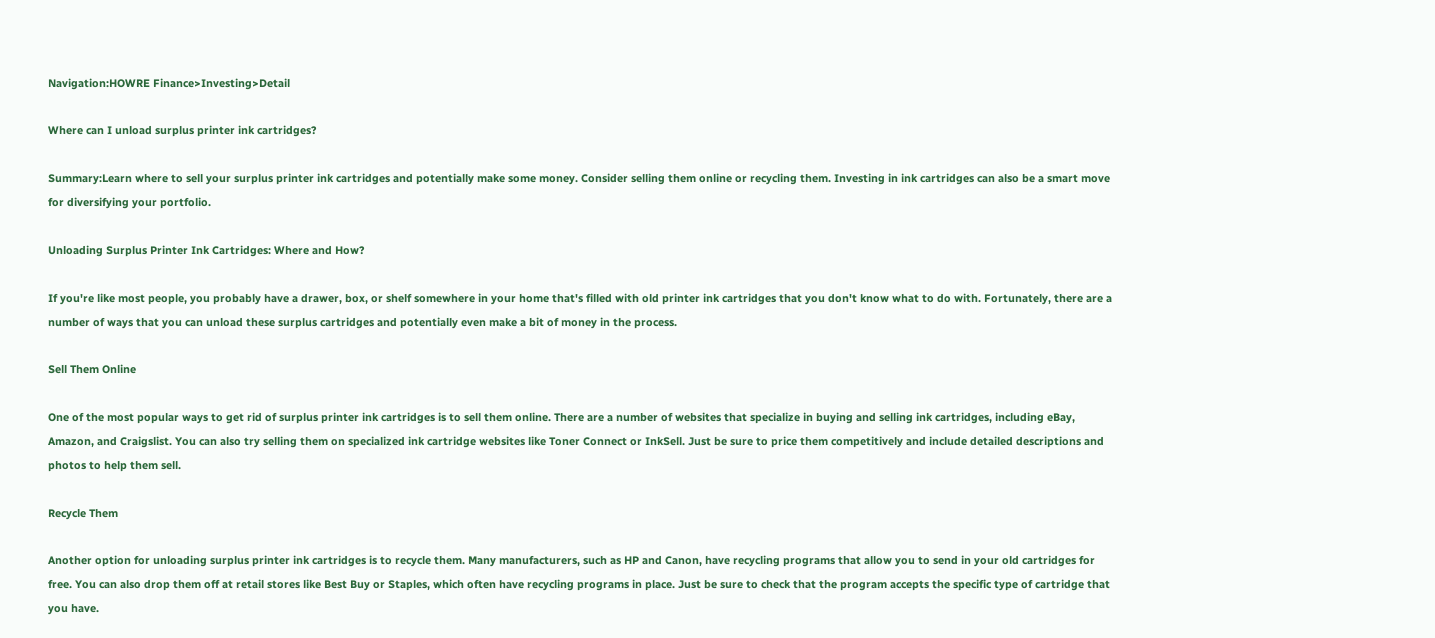Navigation:HOWRE Finance>Investing>Detail

Where can I unload surplus printer ink cartridges?

Summary:Learn where to sell your surplus printer ink cartridges and potentially make some money. Consider selling them online or recycling them. Investing in ink cartridges can also be a smart move for diversifying your portfolio.

Unloading Surplus Printer Ink Cartridges: Where and How?

If you're like most people, you probably have a drawer, box, or shelf somewhere in your home that's filled with old printer ink cartridges that you don't know what to do with. Fortunately, there are a number of ways that you can unload these surplus cartridges and potentially even make a bit of money in the process.

Sell Them Online

One of the most popular ways to get rid of surplus printer ink cartridges is to sell them online. There are a number of websites that specialize in buying and selling ink cartridges, including eBay, Amazon, and Craigslist. You can also try selling them on specialized ink cartridge websites like Toner Connect or InkSell. Just be sure to price them competitively and include detailed descriptions and photos to help them sell.

Recycle Them

Another option for unloading surplus printer ink cartridges is to recycle them. Many manufacturers, such as HP and Canon, have recycling programs that allow you to send in your old cartridges for free. You can also drop them off at retail stores like Best Buy or Staples, which often have recycling programs in place. Just be sure to check that the program accepts the specific type of cartridge that you have.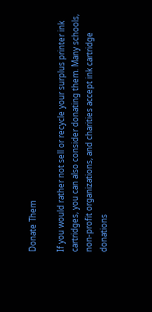Donate Them

If you would rather not sell or recycle your surplus printer ink cartridges, you can also consider donating them. Many schools, non-profit organizations, and charities accept ink cartridge donations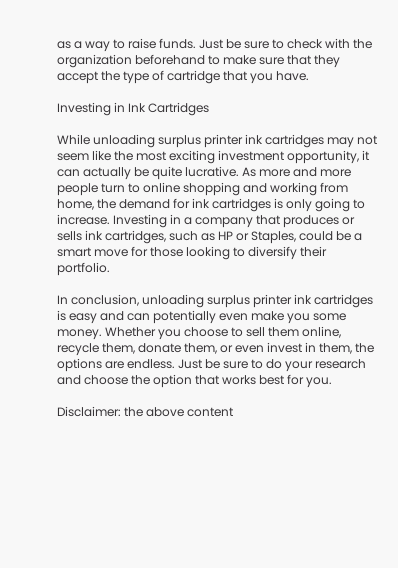as a way to raise funds. Just be sure to check with the organization beforehand to make sure that they accept the type of cartridge that you have.

Investing in Ink Cartridges

While unloading surplus printer ink cartridges may not seem like the most exciting investment opportunity, it can actually be quite lucrative. As more and more people turn to online shopping and working from home, the demand for ink cartridges is only going to increase. Investing in a company that produces or sells ink cartridges, such as HP or Staples, could be a smart move for those looking to diversify their portfolio.

In conclusion, unloading surplus printer ink cartridges is easy and can potentially even make you some money. Whether you choose to sell them online, recycle them, donate them, or even invest in them, the options are endless. Just be sure to do your research and choose the option that works best for you.

Disclaimer: the above content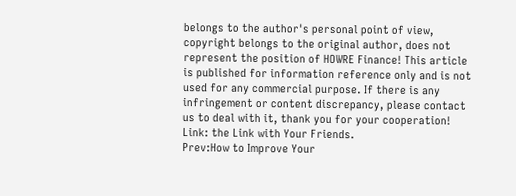belongs to the author's personal point of view, copyright belongs to the original author, does not represent the position of HOWRE Finance! This article is published for information reference only and is not used for any commercial purpose. If there is any infringement or content discrepancy, please contact us to deal with it, thank you for your cooperation!
Link: the Link with Your Friends.
Prev:How to Improve Your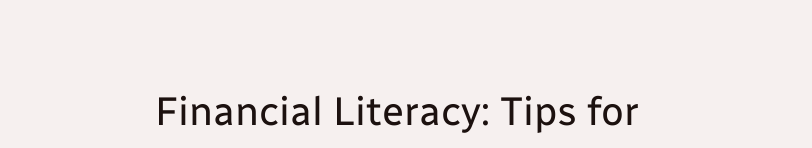Financial Literacy: Tips for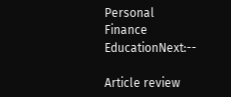Personal Finance EducationNext:--

Article review